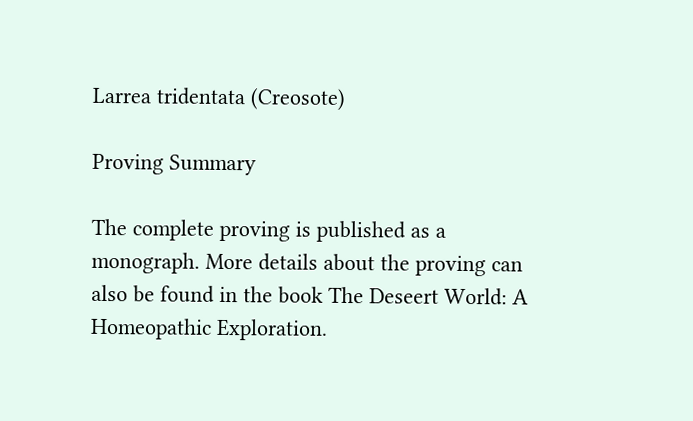Larrea tridentata (Creosote)

Proving Summary

The complete proving is published as a monograph. More details about the proving can also be found in the book The Deseert World: A Homeopathic Exploration.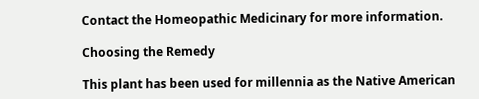Contact the Homeopathic Medicinary for more information.

Choosing the Remedy

This plant has been used for millennia as the Native American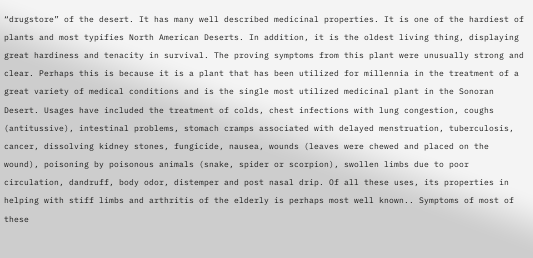“drugstore” of the desert. It has many well described medicinal properties. It is one of the hardiest of plants and most typifies North American Deserts. In addition, it is the oldest living thing, displaying great hardiness and tenacity in survival. The proving symptoms from this plant were unusually strong and clear. Perhaps this is because it is a plant that has been utilized for millennia in the treatment of a great variety of medical conditions and is the single most utilized medicinal plant in the Sonoran Desert. Usages have included the treatment of colds, chest infections with lung congestion, coughs (antitussive), intestinal problems, stomach cramps associated with delayed menstruation, tuberculosis, cancer, dissolving kidney stones, fungicide, nausea, wounds (leaves were chewed and placed on the wound), poisoning by poisonous animals (snake, spider or scorpion), swollen limbs due to poor circulation, dandruff, body odor, distemper and post nasal drip. Of all these uses, its properties in helping with stiff limbs and arthritis of the elderly is perhaps most well known.. Symptoms of most of these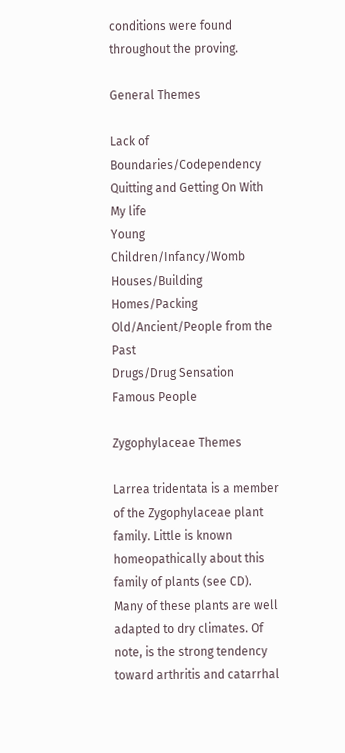conditions were found throughout the proving.

General Themes

Lack of Boundaries/Codependency
Quitting and Getting On With My life
Young Children/Infancy/Womb
Houses/Building Homes/Packing
Old/Ancient/People from the Past
Drugs/Drug Sensation
Famous People

Zygophylaceae Themes

Larrea tridentata is a member of the Zygophylaceae plant family. Little is known homeopathically about this family of plants (see CD). Many of these plants are well adapted to dry climates. Of note, is the strong tendency toward arthritis and catarrhal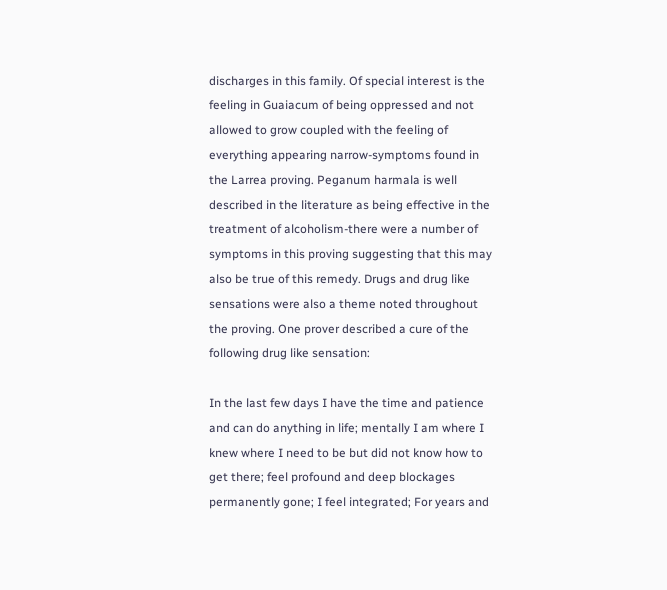discharges in this family. Of special interest is the feeling in Guaiacum of being oppressed and not allowed to grow coupled with the feeling of everything appearing narrow-symptoms found in the Larrea proving. Peganum harmala is well described in the literature as being effective in the treatment of alcoholism-there were a number of symptoms in this proving suggesting that this may also be true of this remedy. Drugs and drug like sensations were also a theme noted throughout the proving. One prover described a cure of the following drug like sensation:

In the last few days I have the time and patience and can do anything in life; mentally I am where I knew where I need to be but did not know how to get there; feel profound and deep blockages permanently gone; I feel integrated; For years and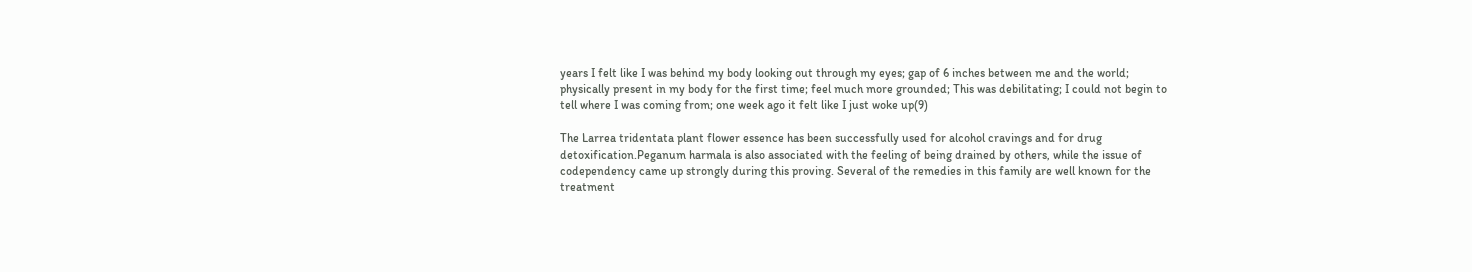years I felt like I was behind my body looking out through my eyes; gap of 6 inches between me and the world; physically present in my body for the first time; feel much more grounded; This was debilitating; I could not begin to tell where I was coming from; one week ago it felt like I just woke up(9)

The Larrea tridentata plant flower essence has been successfully used for alcohol cravings and for drug detoxification.Peganum harmala is also associated with the feeling of being drained by others, while the issue of codependency came up strongly during this proving. Several of the remedies in this family are well known for the treatment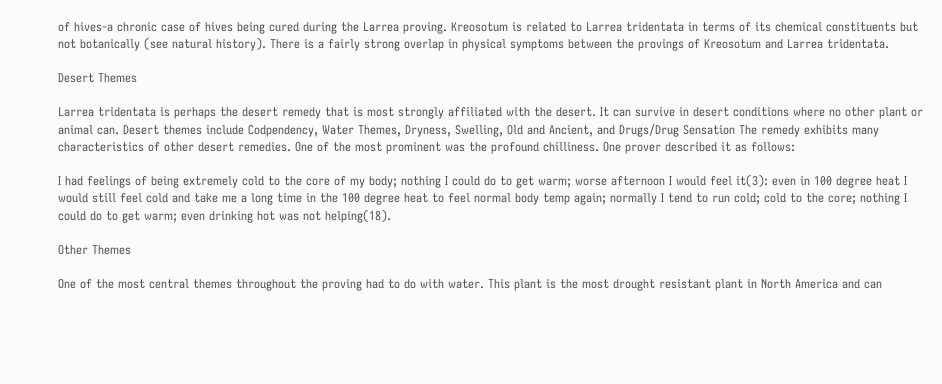of hives-a chronic case of hives being cured during the Larrea proving. Kreosotum is related to Larrea tridentata in terms of its chemical constituents but not botanically (see natural history). There is a fairly strong overlap in physical symptoms between the provings of Kreosotum and Larrea tridentata.

Desert Themes

Larrea tridentata is perhaps the desert remedy that is most strongly affiliated with the desert. It can survive in desert conditions where no other plant or animal can. Desert themes include Codpendency, Water Themes, Dryness, Swelling, Old and Ancient, and Drugs/Drug Sensation The remedy exhibits many characteristics of other desert remedies. One of the most prominent was the profound chilliness. One prover described it as follows:

I had feelings of being extremely cold to the core of my body; nothing I could do to get warm; worse afternoon I would feel it(3): even in 100 degree heat I would still feel cold and take me a long time in the 100 degree heat to feel normal body temp again; normally I tend to run cold; cold to the core; nothing I could do to get warm; even drinking hot was not helping(18).

Other Themes

One of the most central themes throughout the proving had to do with water. This plant is the most drought resistant plant in North America and can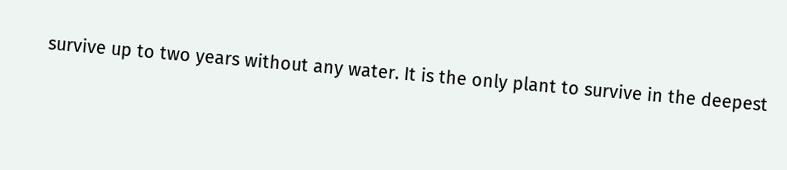survive up to two years without any water. It is the only plant to survive in the deepest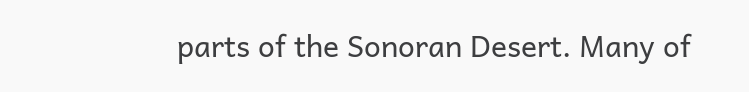parts of the Sonoran Desert. Many of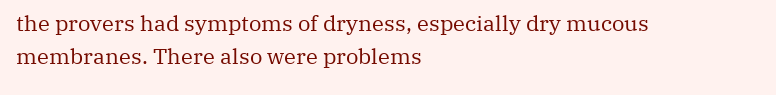the provers had symptoms of dryness, especially dry mucous membranes. There also were problems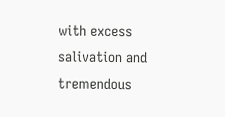with excess salivation and tremendous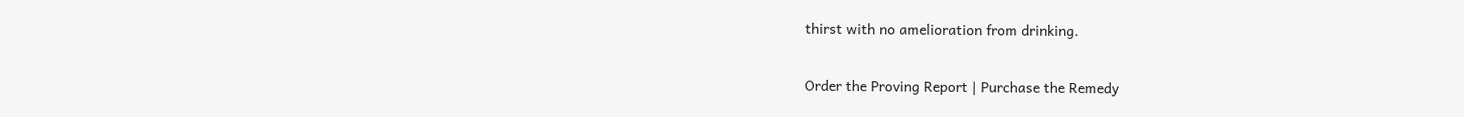thirst with no amelioration from drinking.

Order the Proving Report | Purchase the Remedy